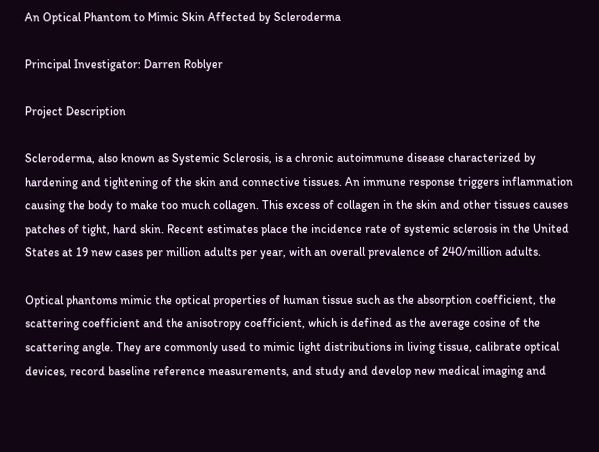An Optical Phantom to Mimic Skin Affected by Scleroderma

Principal Investigator: Darren Roblyer

Project Description

Scleroderma, also known as Systemic Sclerosis, is a chronic autoimmune disease characterized by hardening and tightening of the skin and connective tissues. An immune response triggers inflammation causing the body to make too much collagen. This excess of collagen in the skin and other tissues causes patches of tight, hard skin. Recent estimates place the incidence rate of systemic sclerosis in the United States at 19 new cases per million adults per year, with an overall prevalence of 240/million adults.

Optical phantoms mimic the optical properties of human tissue such as the absorption coefficient, the scattering coefficient and the anisotropy coefficient, which is defined as the average cosine of the scattering angle. They are commonly used to mimic light distributions in living tissue, calibrate optical devices, record baseline reference measurements, and study and develop new medical imaging and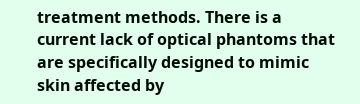treatment methods. There is a current lack of optical phantoms that are specifically designed to mimic skin affected by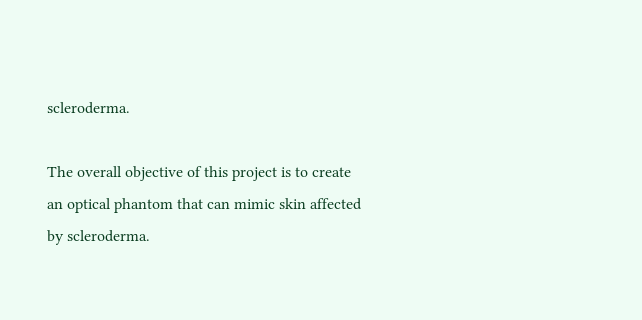scleroderma.

The overall objective of this project is to create an optical phantom that can mimic skin affected by scleroderma.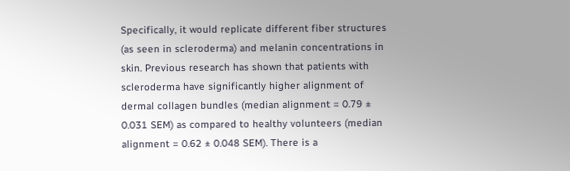Specifically, it would replicate different fiber structures (as seen in scleroderma) and melanin concentrations in skin. Previous research has shown that patients with scleroderma have significantly higher alignment of dermal collagen bundles (median alignment = 0.79 ± 0.031 SEM) as compared to healthy volunteers (median alignment = 0.62 ± 0.048 SEM). There is a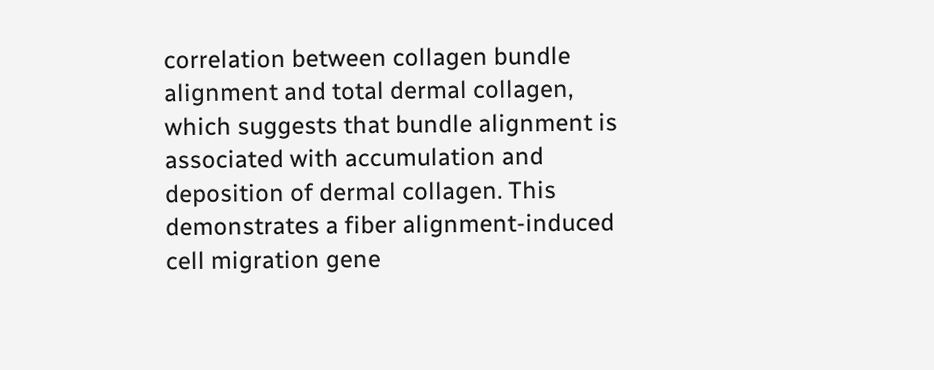correlation between collagen bundle alignment and total dermal collagen, which suggests that bundle alignment is associated with accumulation and deposition of dermal collagen. This demonstrates a fiber alignment-induced cell migration gene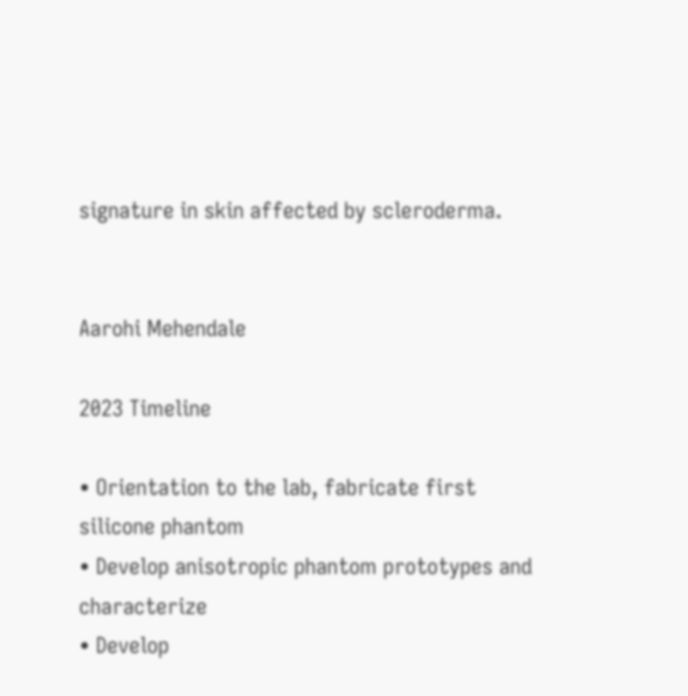signature in skin affected by scleroderma.


Aarohi Mehendale

2023 Timeline

• Orientation to the lab, fabricate first silicone phantom
• Develop anisotropic phantom prototypes and characterize
• Develop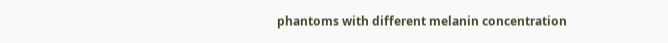phantoms with different melanin concentration